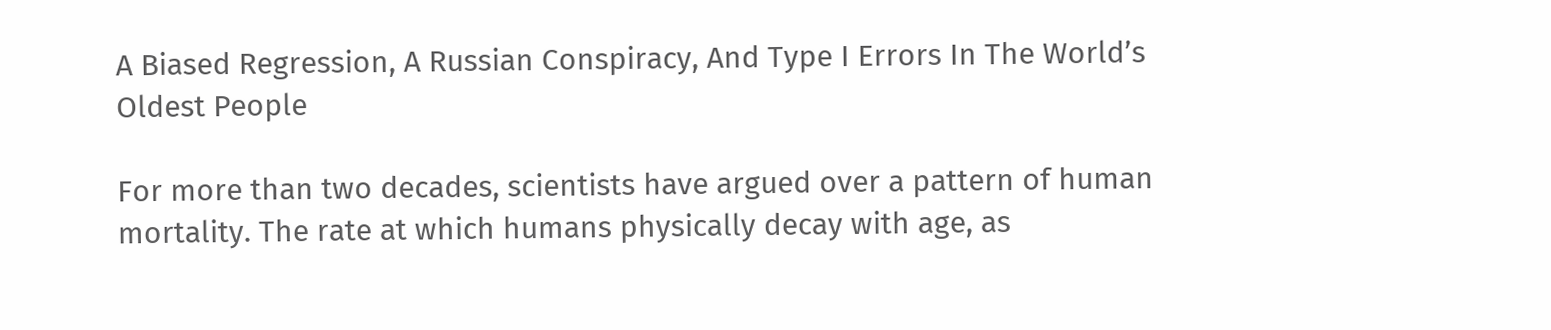A Biased Regression, A Russian Conspiracy, And Type I Errors In The World’s Oldest People

For more than two decades, scientists have argued over a pattern of human mortality. The rate at which humans physically decay with age, as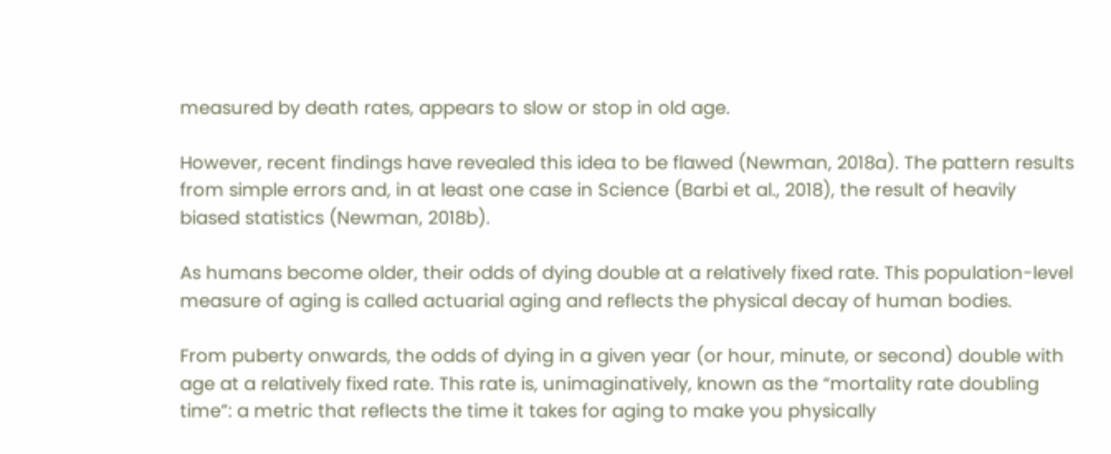measured by death rates, appears to slow or stop in old age.

However, recent findings have revealed this idea to be flawed (Newman, 2018a). The pattern results from simple errors and, in at least one case in Science (Barbi et al., 2018), the result of heavily biased statistics (Newman, 2018b).

As humans become older, their odds of dying double at a relatively fixed rate. This population-level measure of aging is called actuarial aging and reflects the physical decay of human bodies.

From puberty onwards, the odds of dying in a given year (or hour, minute, or second) double with age at a relatively fixed rate. This rate is, unimaginatively, known as the “mortality rate doubling time”: a metric that reflects the time it takes for aging to make you physically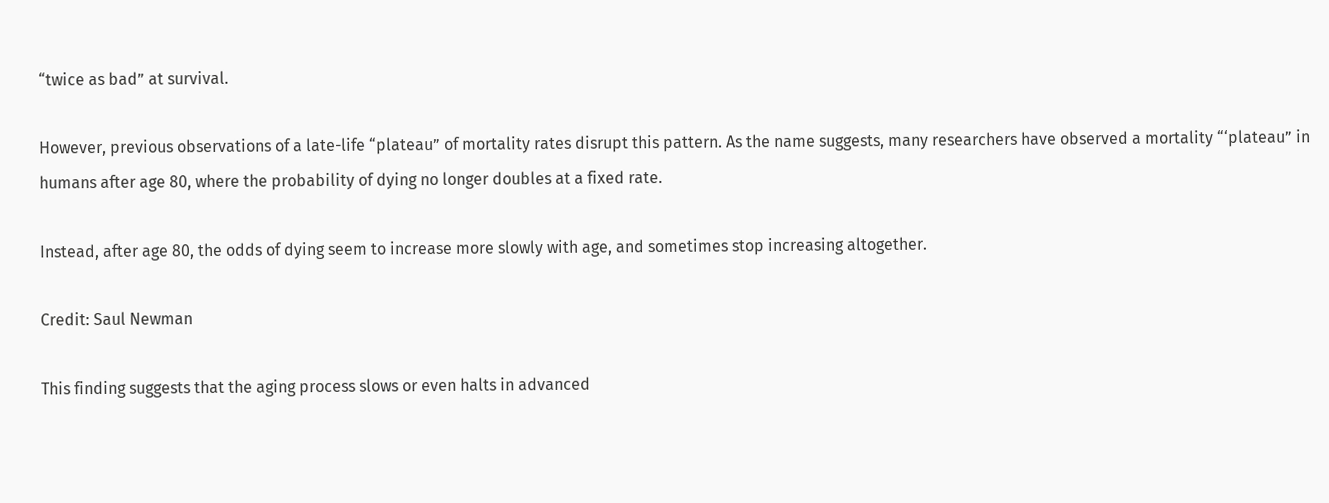“twice as bad” at survival.

However, previous observations of a late-life “plateau” of mortality rates disrupt this pattern. As the name suggests, many researchers have observed a mortality “‘plateau” in humans after age 80, where the probability of dying no longer doubles at a fixed rate.

Instead, after age 80, the odds of dying seem to increase more slowly with age, and sometimes stop increasing altogether.

Credit: Saul Newman

This finding suggests that the aging process slows or even halts in advanced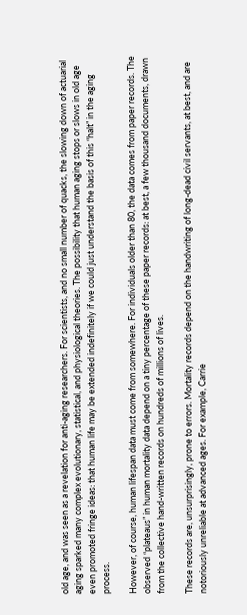old age, and was seen as a revelation for anti-aging researchers. For scientists, and no small number of quacks, the slowing down of actuarial aging sparked many complex evolutionary, statistical, and physiological theories. The possibility that human aging stops or slows in old age even promoted fringe ideas: that human life may be extended indefinitely if we could just understand the basis of this “halt” in the aging process.

However, of course, human lifespan data must come from somewhere. For individuals older than 80, the data comes from paper records. The observed “plateaus” in human mortality data depend on a tiny percentage of these paper records: at best, a few thousand documents, drawn from the collective hand-written records on hundreds of millions of lives.

These records are, unsurprisingly, prone to errors. Mortality records depend on the handwriting of long-dead civil servants, at best, and are notoriously unreliable at advanced ages. For example, Carrie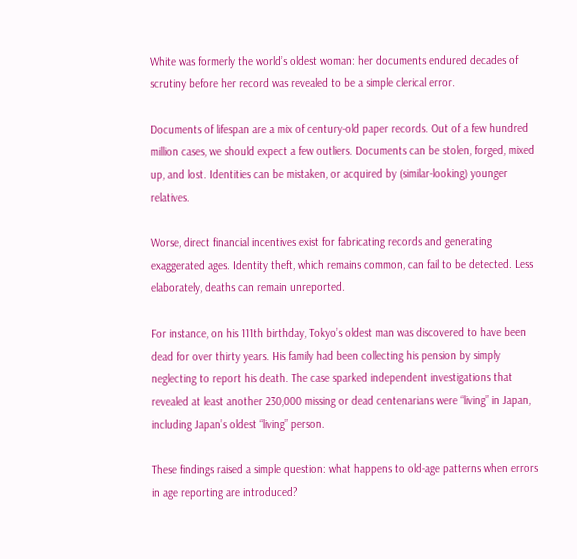White was formerly the world’s oldest woman: her documents endured decades of scrutiny before her record was revealed to be a simple clerical error.

Documents of lifespan are a mix of century-old paper records. Out of a few hundred million cases, we should expect a few outliers. Documents can be stolen, forged, mixed up, and lost. Identities can be mistaken, or acquired by (similar-looking) younger relatives.

Worse, direct financial incentives exist for fabricating records and generating exaggerated ages. Identity theft, which remains common, can fail to be detected. Less elaborately, deaths can remain unreported.

For instance, on his 111th birthday, Tokyo’s oldest man was discovered to have been dead for over thirty years. His family had been collecting his pension by simply neglecting to report his death. The case sparked independent investigations that revealed at least another 230,000 missing or dead centenarians were “living” in Japan, including Japan’s oldest “living” person.

These findings raised a simple question: what happens to old-age patterns when errors in age reporting are introduced?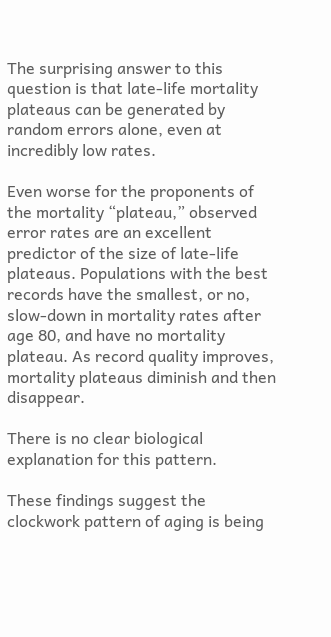The surprising answer to this question is that late-life mortality plateaus can be generated by random errors alone, even at incredibly low rates.

Even worse for the proponents of the mortality “plateau,” observed error rates are an excellent predictor of the size of late-life plateaus. Populations with the best records have the smallest, or no, slow-down in mortality rates after age 80, and have no mortality plateau. As record quality improves, mortality plateaus diminish and then disappear.

There is no clear biological explanation for this pattern.

These findings suggest the clockwork pattern of aging is being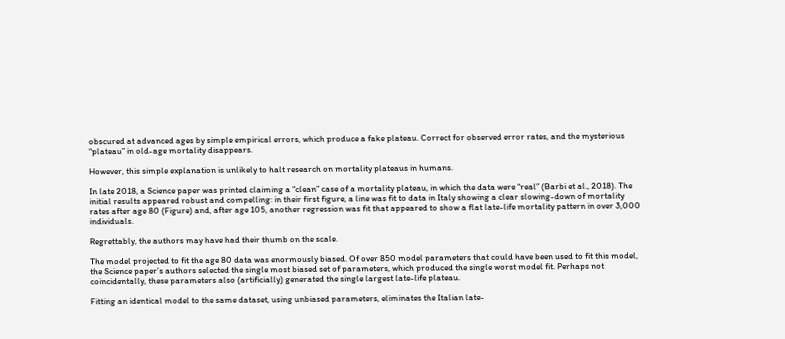obscured at advanced ages by simple empirical errors, which produce a fake plateau. Correct for observed error rates, and the mysterious “plateau” in old-age mortality disappears.

However, this simple explanation is unlikely to halt research on mortality plateaus in humans.

In late 2018, a Science paper was printed claiming a “clean” case of a mortality plateau, in which the data were “real” (Barbi et al., 2018). The initial results appeared robust and compelling: in their first figure, a line was fit to data in Italy showing a clear slowing-down of mortality rates after age 80 (Figure) and, after age 105, another regression was fit that appeared to show a flat late-life mortality pattern in over 3,000 individuals.

Regrettably, the authors may have had their thumb on the scale.

The model projected to fit the age 80 data was enormously biased. Of over 850 model parameters that could have been used to fit this model, the Science paper’s authors selected the single most biased set of parameters, which produced the single worst model fit. Perhaps not coincidentally, these parameters also (artificially) generated the single largest late-life plateau.

Fitting an identical model to the same dataset, using unbiased parameters, eliminates the Italian late-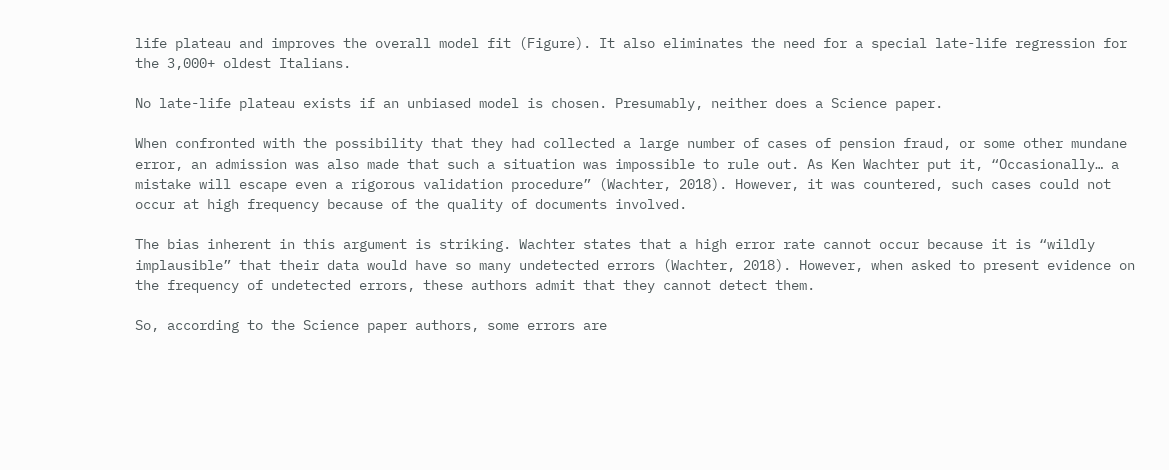life plateau and improves the overall model fit (Figure). It also eliminates the need for a special late-life regression for the 3,000+ oldest Italians.

No late-life plateau exists if an unbiased model is chosen. Presumably, neither does a Science paper.

When confronted with the possibility that they had collected a large number of cases of pension fraud, or some other mundane error, an admission was also made that such a situation was impossible to rule out. As Ken Wachter put it, “Occasionally… a mistake will escape even a rigorous validation procedure” (Wachter, 2018). However, it was countered, such cases could not occur at high frequency because of the quality of documents involved.

The bias inherent in this argument is striking. Wachter states that a high error rate cannot occur because it is “wildly implausible” that their data would have so many undetected errors (Wachter, 2018). However, when asked to present evidence on the frequency of undetected errors, these authors admit that they cannot detect them.

So, according to the Science paper authors, some errors are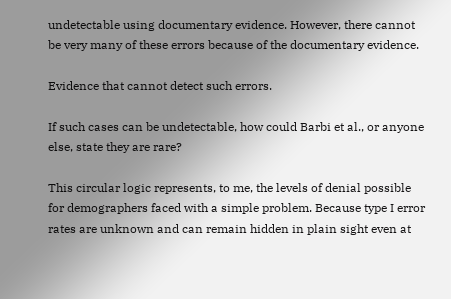undetectable using documentary evidence. However, there cannot be very many of these errors because of the documentary evidence.

Evidence that cannot detect such errors.

If such cases can be undetectable, how could Barbi et al., or anyone else, state they are rare?

This circular logic represents, to me, the levels of denial possible for demographers faced with a simple problem. Because type I error rates are unknown and can remain hidden in plain sight even at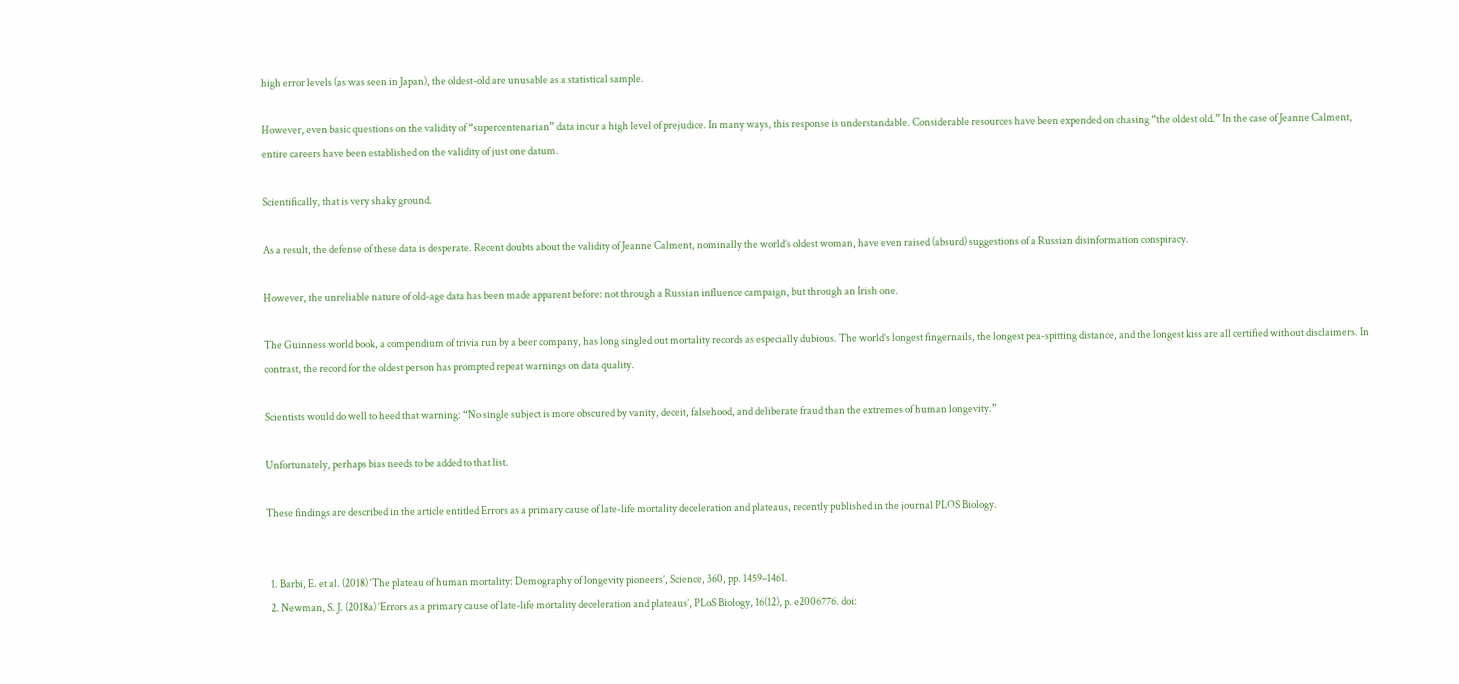high error levels (as was seen in Japan), the oldest-old are unusable as a statistical sample.

However, even basic questions on the validity of “supercentenarian” data incur a high level of prejudice. In many ways, this response is understandable. Considerable resources have been expended on chasing “the oldest old.” In the case of Jeanne Calment, entire careers have been established on the validity of just one datum.

Scientifically, that is very shaky ground.

As a result, the defense of these data is desperate. Recent doubts about the validity of Jeanne Calment, nominally the world’s oldest woman, have even raised (absurd) suggestions of a Russian disinformation conspiracy.

However, the unreliable nature of old-age data has been made apparent before: not through a Russian influence campaign, but through an Irish one.

The Guinness world book, a compendium of trivia run by a beer company, has long singled out mortality records as especially dubious. The world’s longest fingernails, the longest pea-spitting distance, and the longest kiss are all certified without disclaimers. In contrast, the record for the oldest person has prompted repeat warnings on data quality.

Scientists would do well to heed that warning: “No single subject is more obscured by vanity, deceit, falsehood, and deliberate fraud than the extremes of human longevity.”

Unfortunately, perhaps bias needs to be added to that list.

These findings are described in the article entitled Errors as a primary cause of late-life mortality deceleration and plateaus, recently published in the journal PLOS Biology.


  1. Barbi, E. et al. (2018) ‘The plateau of human mortality: Demography of longevity pioneers’, Science, 360, pp. 1459–1461.
  2. Newman, S. J. (2018a) ‘Errors as a primary cause of late-life mortality deceleration and plateaus’, PLoS Biology, 16(12), p. e2006776. doi: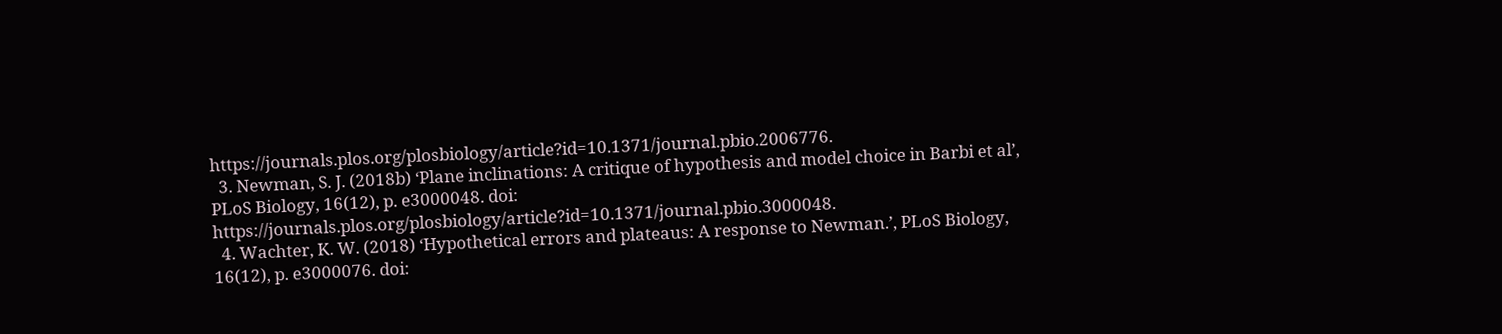https://journals.plos.org/plosbiology/article?id=10.1371/journal.pbio.2006776.
  3. Newman, S. J. (2018b) ‘Plane inclinations: A critique of hypothesis and model choice in Barbi et al’, PLoS Biology, 16(12), p. e3000048. doi: https://journals.plos.org/plosbiology/article?id=10.1371/journal.pbio.3000048.
  4. Wachter, K. W. (2018) ‘Hypothetical errors and plateaus: A response to Newman.’, PLoS Biology, 16(12), p. e3000076. doi: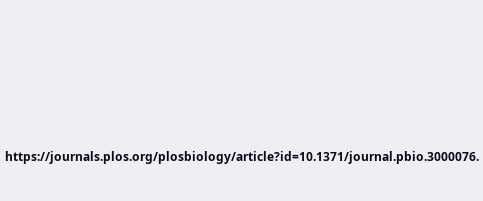https://journals.plos.org/plosbiology/article?id=10.1371/journal.pbio.3000076.